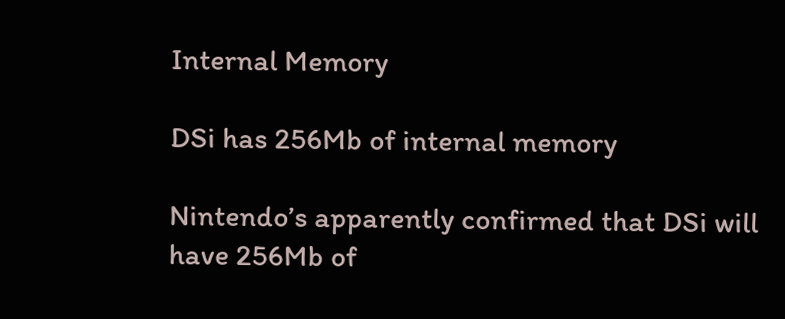Internal Memory

DSi has 256Mb of internal memory

Nintendo’s apparently confirmed that DSi will have 256Mb of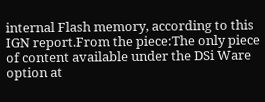internal Flash memory, according to this IGN report.From the piece:The only piece of content available under the DSi Ware option at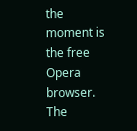the moment is the free Opera browser. The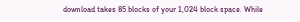download takes 85 blocks of your 1,024 block space. While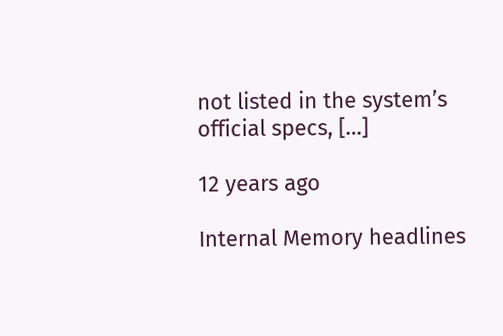not listed in the system’s official specs, […]

12 years ago

Internal Memory headlines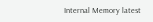Internal Memory latest